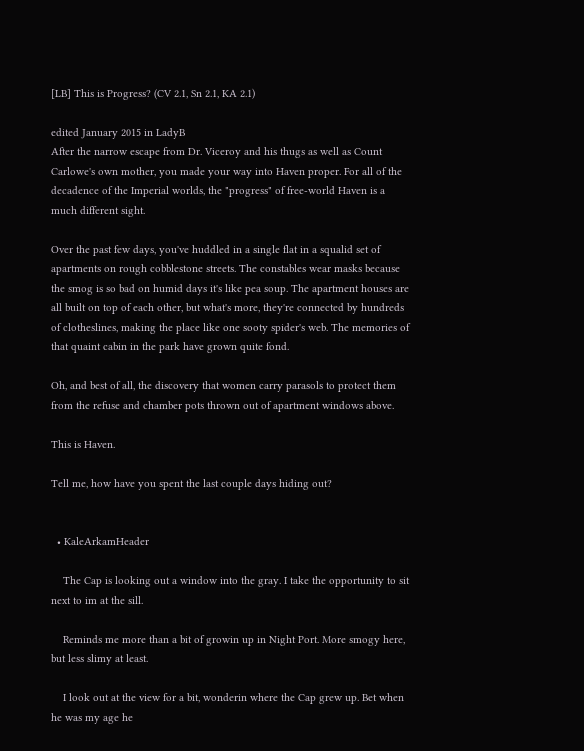[LB] This is Progress? (CV 2.1, Sn 2.1, KA 2.1)

edited January 2015 in LadyB
After the narrow escape from Dr. Viceroy and his thugs as well as Count Carlowe's own mother, you made your way into Haven proper. For all of the decadence of the Imperial worlds, the "progress" of free-world Haven is a much different sight.

Over the past few days, you've huddled in a single flat in a squalid set of apartments on rough cobblestone streets. The constables wear masks because the smog is so bad on humid days it's like pea soup. The apartment houses are all built on top of each other, but what's more, they're connected by hundreds of clotheslines, making the place like one sooty spider's web. The memories of that quaint cabin in the park have grown quite fond.

Oh, and best of all, the discovery that women carry parasols to protect them from the refuse and chamber pots thrown out of apartment windows above.

This is Haven.

Tell me, how have you spent the last couple days hiding out?


  • KaleArkamHeader

    The Cap is looking out a window into the gray. I take the opportunity to sit next to im at the sill.

    Reminds me more than a bit of growin up in Night Port. More smogy here, but less slimy at least.

    I look out at the view for a bit, wonderin where the Cap grew up. Bet when he was my age he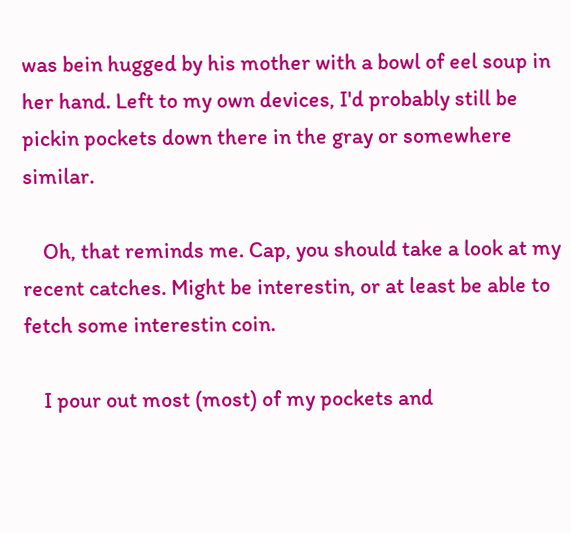was bein hugged by his mother with a bowl of eel soup in her hand. Left to my own devices, I'd probably still be pickin pockets down there in the gray or somewhere similar.

    Oh, that reminds me. Cap, you should take a look at my recent catches. Might be interestin, or at least be able to fetch some interestin coin.

    I pour out most (most) of my pockets and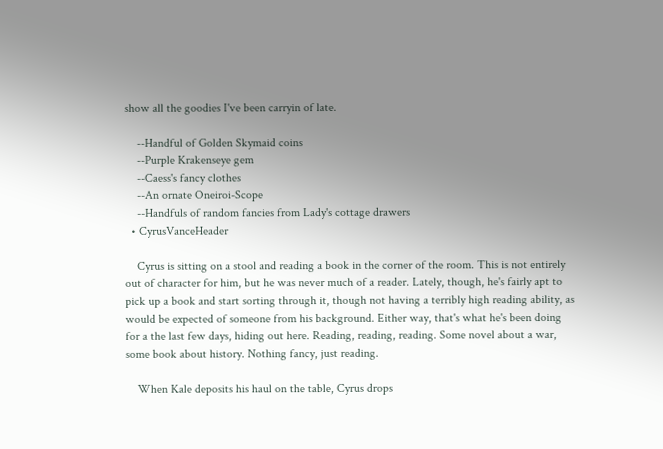show all the goodies I've been carryin of late.

    --Handful of Golden Skymaid coins
    --Purple Krakenseye gem
    --Caess's fancy clothes
    --An ornate Oneiroi-Scope
    --Handfuls of random fancies from Lady's cottage drawers
  • CyrusVanceHeader

    Cyrus is sitting on a stool and reading a book in the corner of the room. This is not entirely out of character for him, but he was never much of a reader. Lately, though, he's fairly apt to pick up a book and start sorting through it, though not having a terribly high reading ability, as would be expected of someone from his background. Either way, that's what he's been doing for a the last few days, hiding out here. Reading, reading, reading. Some novel about a war, some book about history. Nothing fancy, just reading.

    When Kale deposits his haul on the table, Cyrus drops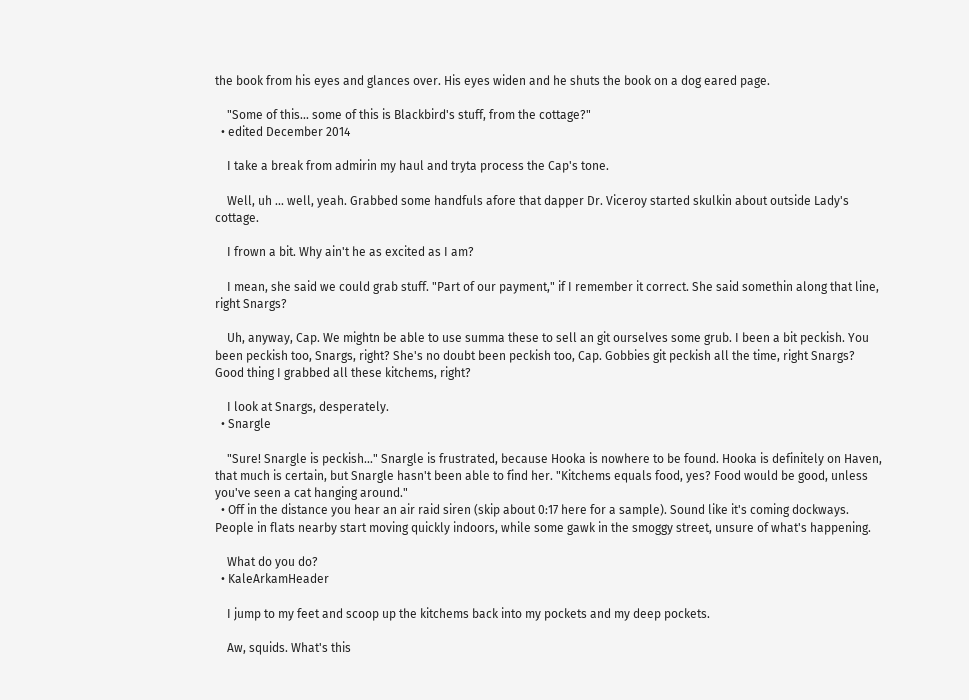the book from his eyes and glances over. His eyes widen and he shuts the book on a dog eared page.

    "Some of this... some of this is Blackbird's stuff, from the cottage?"
  • edited December 2014

    I take a break from admirin my haul and tryta process the Cap's tone.

    Well, uh ... well, yeah. Grabbed some handfuls afore that dapper Dr. Viceroy started skulkin about outside Lady's cottage.

    I frown a bit. Why ain't he as excited as I am?

    I mean, she said we could grab stuff. "Part of our payment," if I remember it correct. She said somethin along that line, right Snargs?

    Uh, anyway, Cap. We mightn be able to use summa these to sell an git ourselves some grub. I been a bit peckish. You been peckish too, Snargs, right? She's no doubt been peckish too, Cap. Gobbies git peckish all the time, right Snargs? Good thing I grabbed all these kitchems, right?

    I look at Snargs, desperately.
  • Snargle

    "Sure! Snargle is peckish..." Snargle is frustrated, because Hooka is nowhere to be found. Hooka is definitely on Haven, that much is certain, but Snargle hasn't been able to find her. "Kitchems equals food, yes? Food would be good, unless you've seen a cat hanging around."
  • Off in the distance you hear an air raid siren (skip about 0:17 here for a sample). Sound like it's coming dockways. People in flats nearby start moving quickly indoors, while some gawk in the smoggy street, unsure of what's happening.

    What do you do?
  • KaleArkamHeader

    I jump to my feet and scoop up the kitchems back into my pockets and my deep pockets.

    Aw, squids. What's this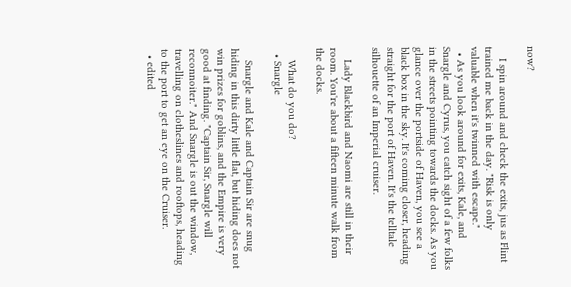now?

    I spin around and check the exits, jus as Flint trained me back in the day. "Risk is only valuable when it's twinned with escape."
  • As you look around for exits, Kale, and Snargle and Cyrus, you catch sight of a few folks in the streets pointing towards the docks. As you glance over the portside of Haven, you see a black box in the sky. It's coming closer, heading straight for the port of Haven. It's the telltale silhouette of an Imperial cruiser.

    Lady Blackbird and Naomi are still in their room. You're about a fifteen minute walk from the docks.

    What do you do?
  • Snargle

    Snargle and Kale and Captain Sir are snug hiding in this dirty little flat, but hiding does not win prizes for goblins, and the Empire is very good at finding. "Captain Sir, Snargle will reconnoiter." And Snargle is out the window, travelling on clotheslines and rooftops, heading to the port to get an eye on the Cruiser.
  • edited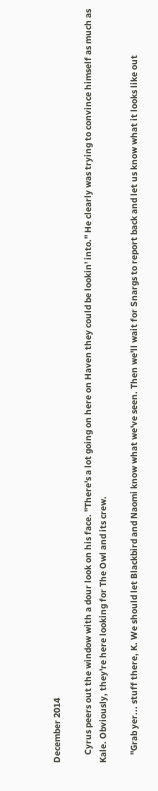December 2014

    Cyrus peers out the window with a dour look on his face. "There's a lot going on here on Haven they could be lookin' into." He clearly was trying to convince himself as much as Kale. Obviously, they're here looking for The Owl and its crew.

    "Grab yer... stuff there, K. We should let Blackbird and Naomi know what we've seen. Then we'll wait for Snargs to report back and let us know what it looks like out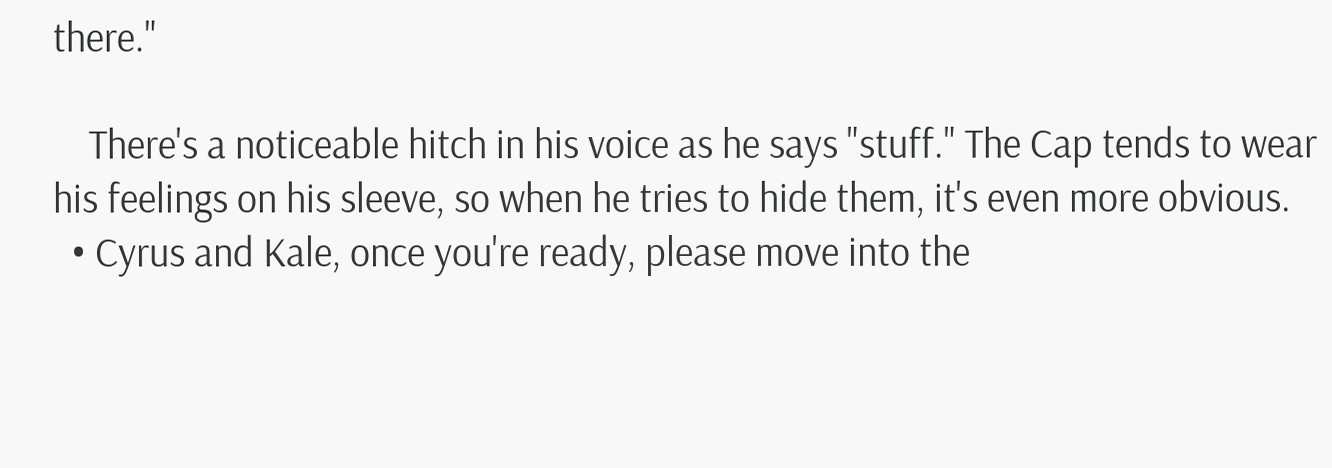there."

    There's a noticeable hitch in his voice as he says "stuff." The Cap tends to wear his feelings on his sleeve, so when he tries to hide them, it's even more obvious.
  • Cyrus and Kale, once you're ready, please move into the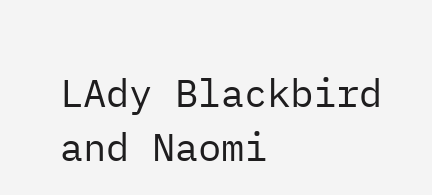LAdy Blackbird and Naomi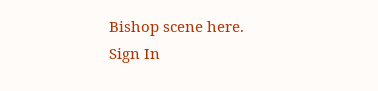Bishop scene here.
Sign In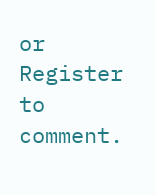or Register to comment.